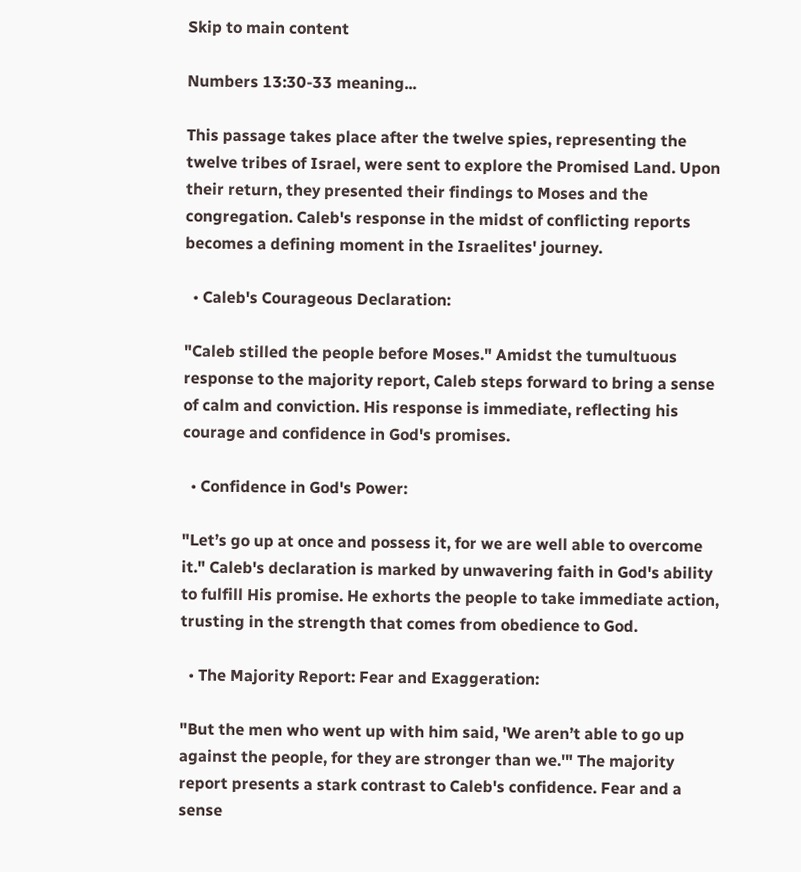Skip to main content

Numbers 13:30-33 meaning...

This passage takes place after the twelve spies, representing the twelve tribes of Israel, were sent to explore the Promised Land. Upon their return, they presented their findings to Moses and the congregation. Caleb's response in the midst of conflicting reports becomes a defining moment in the Israelites' journey.

  • Caleb's Courageous Declaration:

"Caleb stilled the people before Moses." Amidst the tumultuous response to the majority report, Caleb steps forward to bring a sense of calm and conviction. His response is immediate, reflecting his courage and confidence in God's promises.

  • Confidence in God's Power:

"Let’s go up at once and possess it, for we are well able to overcome it." Caleb's declaration is marked by unwavering faith in God's ability to fulfill His promise. He exhorts the people to take immediate action, trusting in the strength that comes from obedience to God.

  • The Majority Report: Fear and Exaggeration:

"But the men who went up with him said, 'We aren’t able to go up against the people, for they are stronger than we.'" The majority report presents a stark contrast to Caleb's confidence. Fear and a sense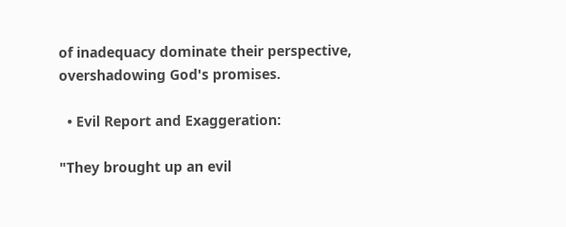of inadequacy dominate their perspective, overshadowing God's promises.

  • Evil Report and Exaggeration:

"They brought up an evil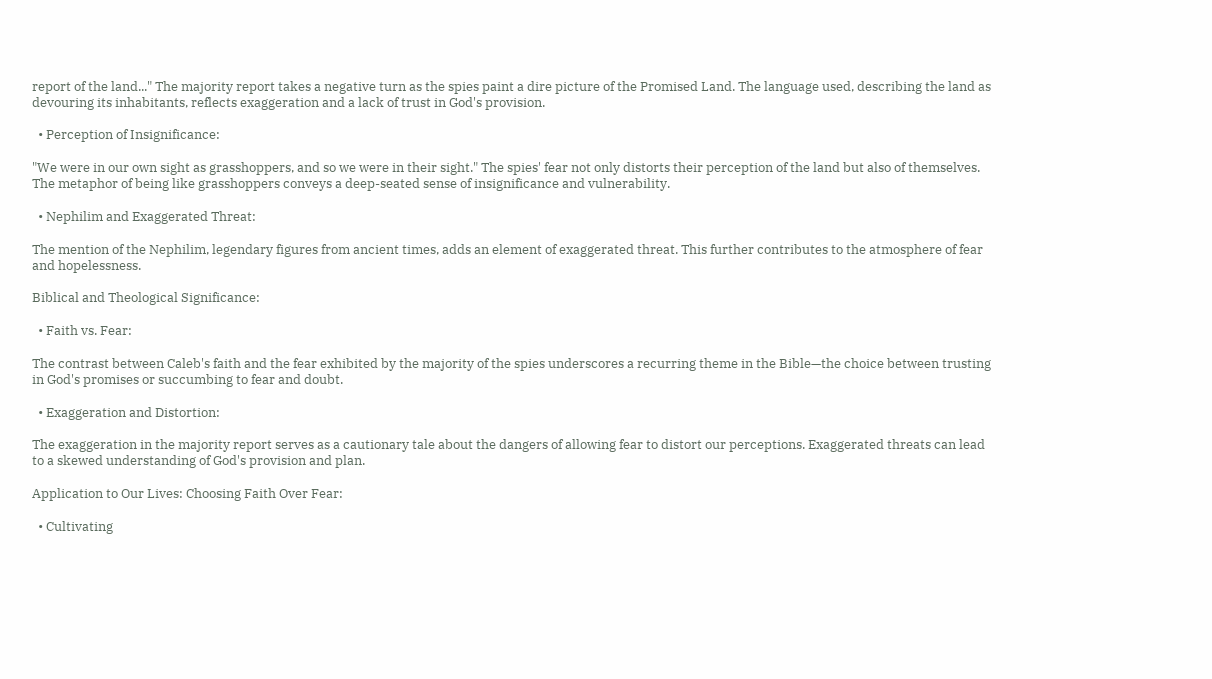report of the land..." The majority report takes a negative turn as the spies paint a dire picture of the Promised Land. The language used, describing the land as devouring its inhabitants, reflects exaggeration and a lack of trust in God's provision.

  • Perception of Insignificance:

"We were in our own sight as grasshoppers, and so we were in their sight." The spies' fear not only distorts their perception of the land but also of themselves. The metaphor of being like grasshoppers conveys a deep-seated sense of insignificance and vulnerability.

  • Nephilim and Exaggerated Threat:

The mention of the Nephilim, legendary figures from ancient times, adds an element of exaggerated threat. This further contributes to the atmosphere of fear and hopelessness.

Biblical and Theological Significance:

  • Faith vs. Fear:

The contrast between Caleb's faith and the fear exhibited by the majority of the spies underscores a recurring theme in the Bible—the choice between trusting in God's promises or succumbing to fear and doubt.

  • Exaggeration and Distortion:

The exaggeration in the majority report serves as a cautionary tale about the dangers of allowing fear to distort our perceptions. Exaggerated threats can lead to a skewed understanding of God's provision and plan.

Application to Our Lives: Choosing Faith Over Fear:

  • Cultivating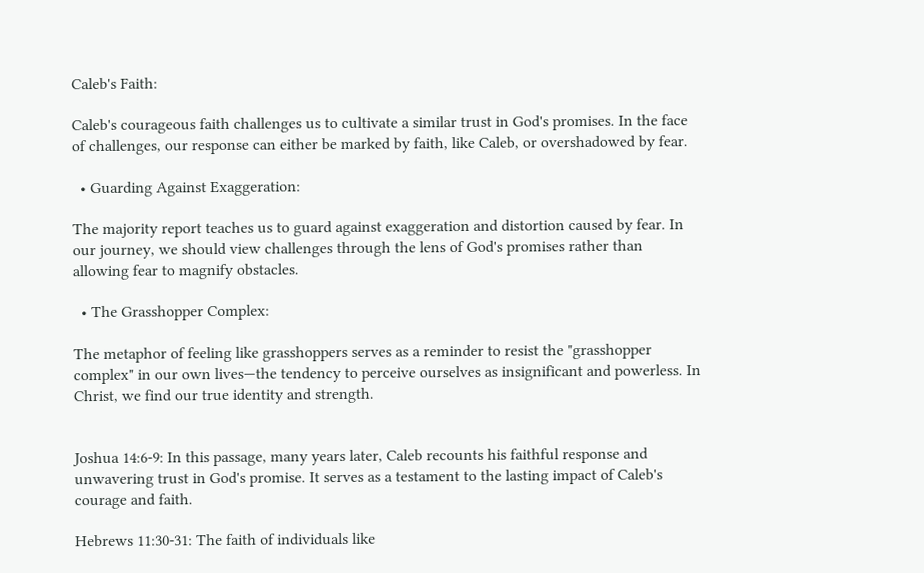Caleb's Faith:

Caleb's courageous faith challenges us to cultivate a similar trust in God's promises. In the face of challenges, our response can either be marked by faith, like Caleb, or overshadowed by fear.

  • Guarding Against Exaggeration:

The majority report teaches us to guard against exaggeration and distortion caused by fear. In our journey, we should view challenges through the lens of God's promises rather than allowing fear to magnify obstacles.

  • The Grasshopper Complex:

The metaphor of feeling like grasshoppers serves as a reminder to resist the "grasshopper complex" in our own lives—the tendency to perceive ourselves as insignificant and powerless. In Christ, we find our true identity and strength.


Joshua 14:6-9: In this passage, many years later, Caleb recounts his faithful response and unwavering trust in God's promise. It serves as a testament to the lasting impact of Caleb's courage and faith.

Hebrews 11:30-31: The faith of individuals like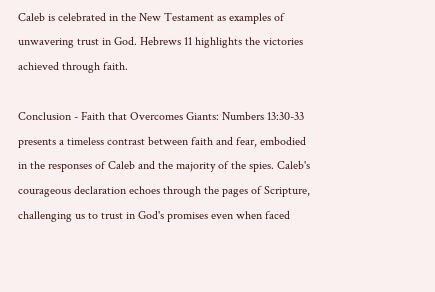Caleb is celebrated in the New Testament as examples of unwavering trust in God. Hebrews 11 highlights the victories achieved through faith.

Conclusion - Faith that Overcomes Giants: Numbers 13:30-33 presents a timeless contrast between faith and fear, embodied in the responses of Caleb and the majority of the spies. Caleb's courageous declaration echoes through the pages of Scripture, challenging us to trust in God's promises even when faced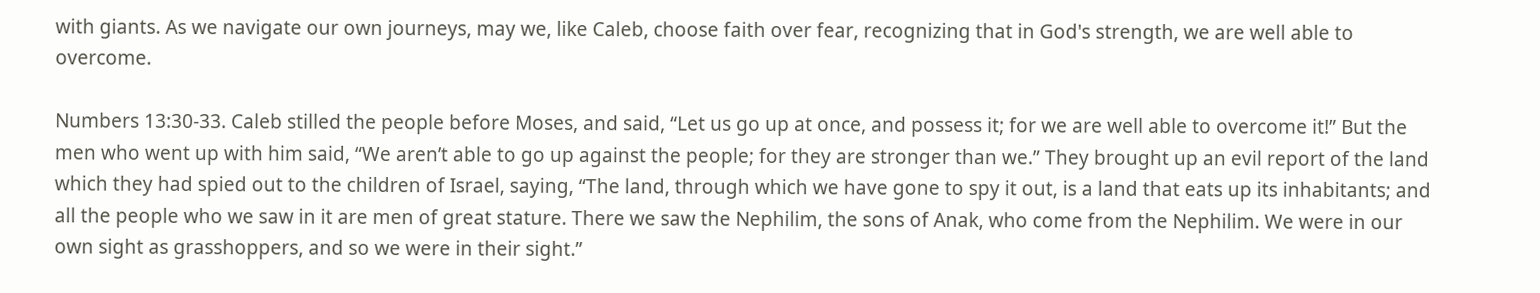with giants. As we navigate our own journeys, may we, like Caleb, choose faith over fear, recognizing that in God's strength, we are well able to overcome.

Numbers 13:30-33. Caleb stilled the people before Moses, and said, “Let us go up at once, and possess it; for we are well able to overcome it!” But the men who went up with him said, “We aren’t able to go up against the people; for they are stronger than we.” They brought up an evil report of the land which they had spied out to the children of Israel, saying, “The land, through which we have gone to spy it out, is a land that eats up its inhabitants; and all the people who we saw in it are men of great stature. There we saw the Nephilim, the sons of Anak, who come from the Nephilim. We were in our own sight as grasshoppers, and so we were in their sight.”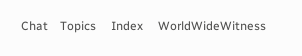Chat    Topics     Index     WorldWideWitness